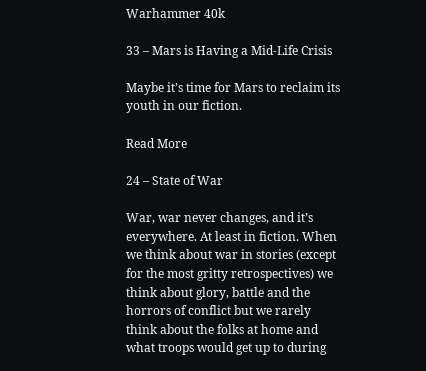Warhammer 40k

33 – Mars is Having a Mid-Life Crisis

Maybe it’s time for Mars to reclaim its youth in our fiction.

Read More

24 – State of War

War, war never changes, and it’s everywhere. At least in fiction. When we think about war in stories (except for the most gritty retrospectives) we think about glory, battle and the horrors of conflict but we rarely think about the folks at home and what troops would get up to during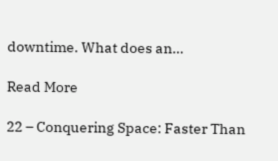downtime. What does an…

Read More

22 – Conquering Space: Faster Than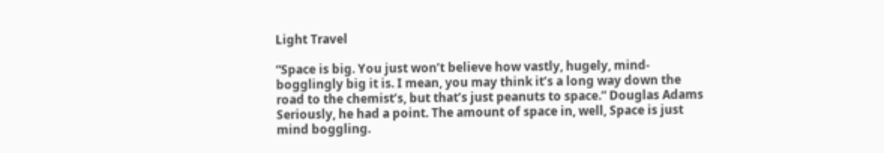Light Travel

“Space is big. You just won’t believe how vastly, hugely, mind-bogglingly big it is. I mean, you may think it’s a long way down the road to the chemist’s, but that’s just peanuts to space.” Douglas Adams Seriously, he had a point. The amount of space in, well, Space is just mind boggling.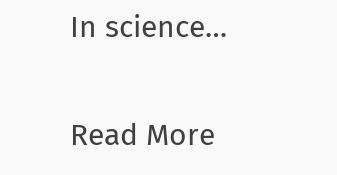In science…

Read More